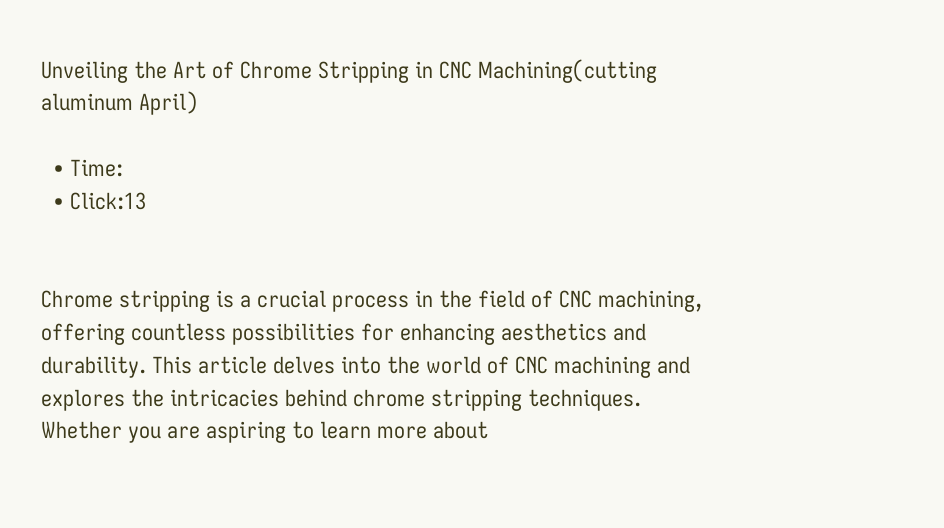Unveiling the Art of Chrome Stripping in CNC Machining(cutting aluminum April)

  • Time:
  • Click:13


Chrome stripping is a crucial process in the field of CNC machining, offering countless possibilities for enhancing aesthetics and durability. This article delves into the world of CNC machining and explores the intricacies behind chrome stripping techniques. Whether you are aspiring to learn more about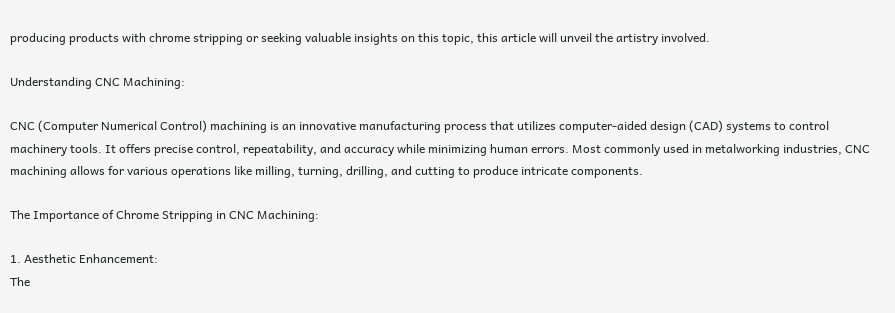producing products with chrome stripping or seeking valuable insights on this topic, this article will unveil the artistry involved.

Understanding CNC Machining:

CNC (Computer Numerical Control) machining is an innovative manufacturing process that utilizes computer-aided design (CAD) systems to control machinery tools. It offers precise control, repeatability, and accuracy while minimizing human errors. Most commonly used in metalworking industries, CNC machining allows for various operations like milling, turning, drilling, and cutting to produce intricate components.

The Importance of Chrome Stripping in CNC Machining:

1. Aesthetic Enhancement:
The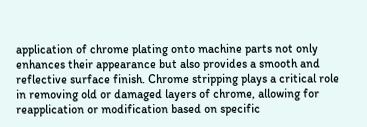application of chrome plating onto machine parts not only enhances their appearance but also provides a smooth and reflective surface finish. Chrome stripping plays a critical role in removing old or damaged layers of chrome, allowing for reapplication or modification based on specific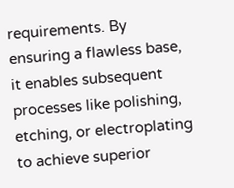requirements. By ensuring a flawless base, it enables subsequent processes like polishing, etching, or electroplating to achieve superior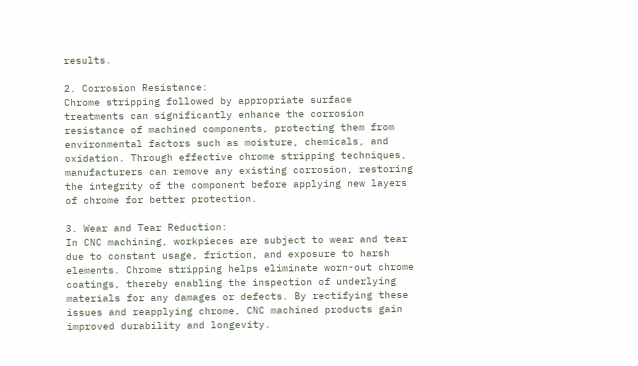results.

2. Corrosion Resistance:
Chrome stripping followed by appropriate surface treatments can significantly enhance the corrosion resistance of machined components, protecting them from environmental factors such as moisture, chemicals, and oxidation. Through effective chrome stripping techniques, manufacturers can remove any existing corrosion, restoring the integrity of the component before applying new layers of chrome for better protection.

3. Wear and Tear Reduction:
In CNC machining, workpieces are subject to wear and tear due to constant usage, friction, and exposure to harsh elements. Chrome stripping helps eliminate worn-out chrome coatings, thereby enabling the inspection of underlying materials for any damages or defects. By rectifying these issues and reapplying chrome, CNC machined products gain improved durability and longevity.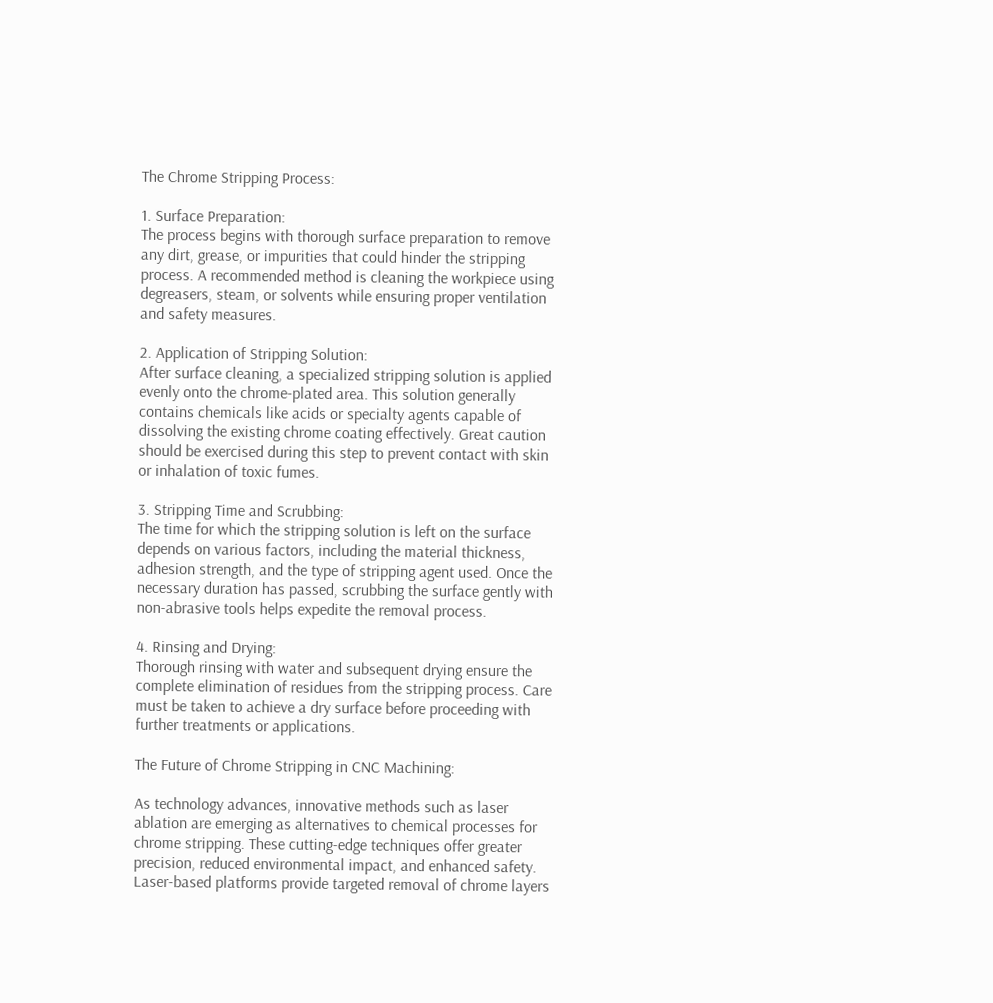The Chrome Stripping Process:

1. Surface Preparation:
The process begins with thorough surface preparation to remove any dirt, grease, or impurities that could hinder the stripping process. A recommended method is cleaning the workpiece using degreasers, steam, or solvents while ensuring proper ventilation and safety measures.

2. Application of Stripping Solution:
After surface cleaning, a specialized stripping solution is applied evenly onto the chrome-plated area. This solution generally contains chemicals like acids or specialty agents capable of dissolving the existing chrome coating effectively. Great caution should be exercised during this step to prevent contact with skin or inhalation of toxic fumes.

3. Stripping Time and Scrubbing:
The time for which the stripping solution is left on the surface depends on various factors, including the material thickness, adhesion strength, and the type of stripping agent used. Once the necessary duration has passed, scrubbing the surface gently with non-abrasive tools helps expedite the removal process.

4. Rinsing and Drying:
Thorough rinsing with water and subsequent drying ensure the complete elimination of residues from the stripping process. Care must be taken to achieve a dry surface before proceeding with further treatments or applications.

The Future of Chrome Stripping in CNC Machining:

As technology advances, innovative methods such as laser ablation are emerging as alternatives to chemical processes for chrome stripping. These cutting-edge techniques offer greater precision, reduced environmental impact, and enhanced safety. Laser-based platforms provide targeted removal of chrome layers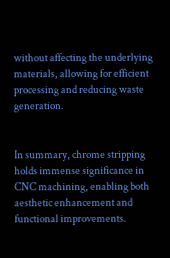without affecting the underlying materials, allowing for efficient processing and reducing waste generation.


In summary, chrome stripping holds immense significance in CNC machining, enabling both aesthetic enhancement and functional improvements.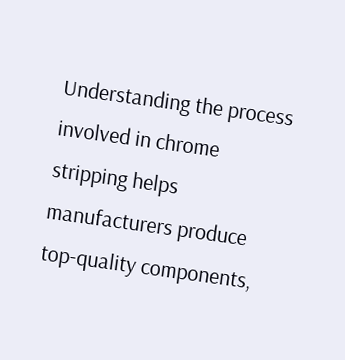Understanding the process involved in chrome stripping helps manufacturers produce top-quality components,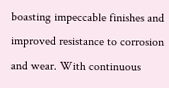boasting impeccable finishes and improved resistance to corrosion and wear. With continuous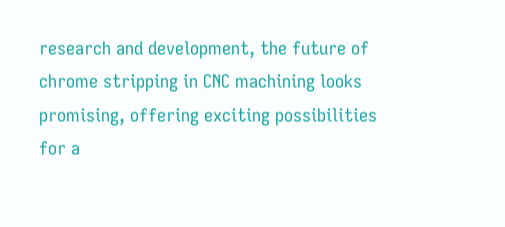research and development, the future of chrome stripping in CNC machining looks promising, offering exciting possibilities for a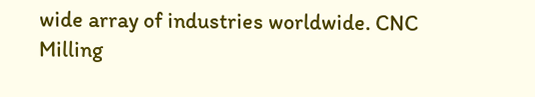wide array of industries worldwide. CNC Milling